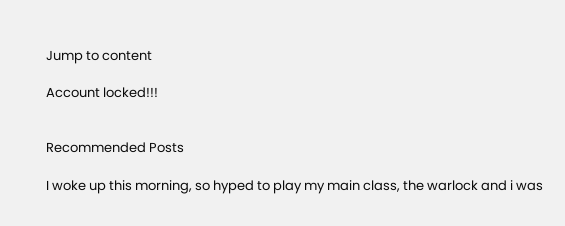Jump to content

Account locked!!!


Recommended Posts

I woke up this morning, so hyped to play my main class, the warlock and i was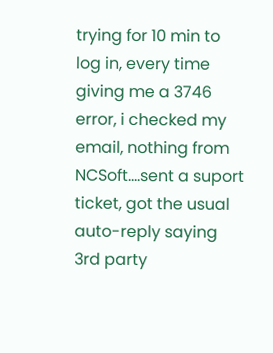trying for 10 min to log in, every time giving me a 3746 error, i checked my email, nothing from NCSoft....sent a suport ticket, got the usual auto-reply saying 3rd party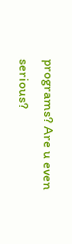programs? Are u even serious?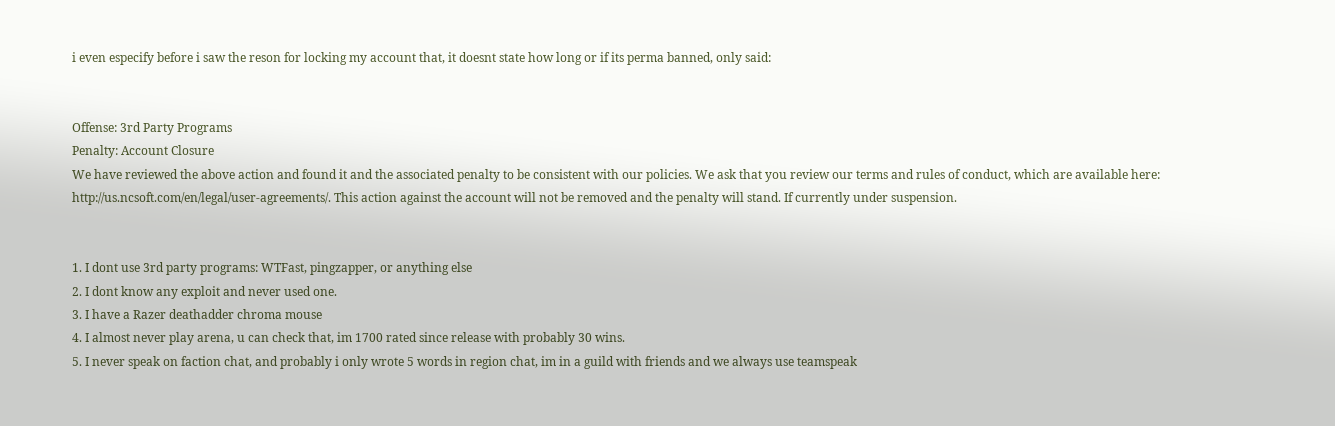i even especify before i saw the reson for locking my account that, it doesnt state how long or if its perma banned, only said:


Offense: 3rd Party Programs
Penalty: Account Closure
We have reviewed the above action and found it and the associated penalty to be consistent with our policies. We ask that you review our terms and rules of conduct, which are available here: http://us.ncsoft.com/en/legal/user-agreements/. This action against the account will not be removed and the penalty will stand. If currently under suspension.


1. I dont use 3rd party programs: WTFast, pingzapper, or anything else
2. I dont know any exploit and never used one.
3. I have a Razer deathadder chroma mouse
4. I almost never play arena, u can check that, im 1700 rated since release with probably 30 wins.
5. I never speak on faction chat, and probably i only wrote 5 words in region chat, im in a guild with friends and we always use teamspeak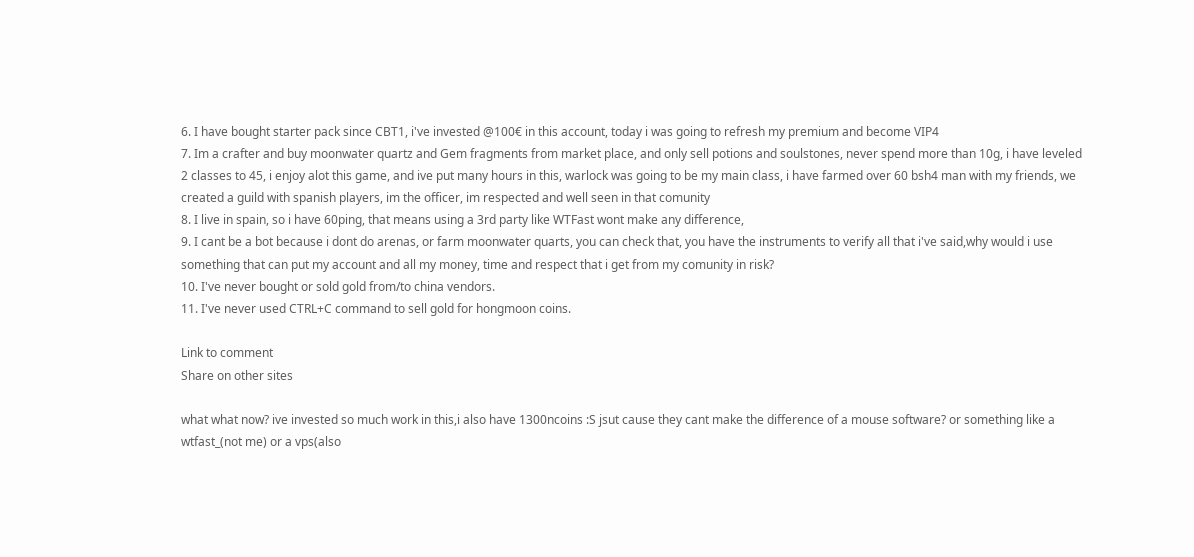6. I have bought starter pack since CBT1, i've invested @100€ in this account, today i was going to refresh my premium and become VIP4
7. Im a crafter and buy moonwater quartz and Gem fragments from market place, and only sell potions and soulstones, never spend more than 10g, i have leveled 2 classes to 45, i enjoy alot this game, and ive put many hours in this, warlock was going to be my main class, i have farmed over 60 bsh4 man with my friends, we created a guild with spanish players, im the officer, im respected and well seen in that comunity
8. I live in spain, so i have 60ping, that means using a 3rd party like WTFast wont make any difference,
9. I cant be a bot because i dont do arenas, or farm moonwater quarts, you can check that, you have the instruments to verify all that i've said,why would i use something that can put my account and all my money, time and respect that i get from my comunity in risk?
10. I've never bought or sold gold from/to china vendors.
11. I've never used CTRL+C command to sell gold for hongmoon coins.

Link to comment
Share on other sites

what what now? ive invested so much work in this,i also have 1300ncoins :S jsut cause they cant make the difference of a mouse software? or something like a wtfast_(not me) or a vps(also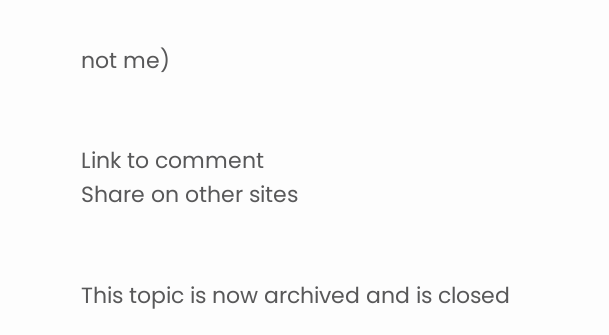not me)


Link to comment
Share on other sites


This topic is now archived and is closed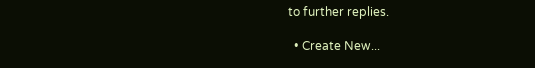to further replies.

  • Create New...